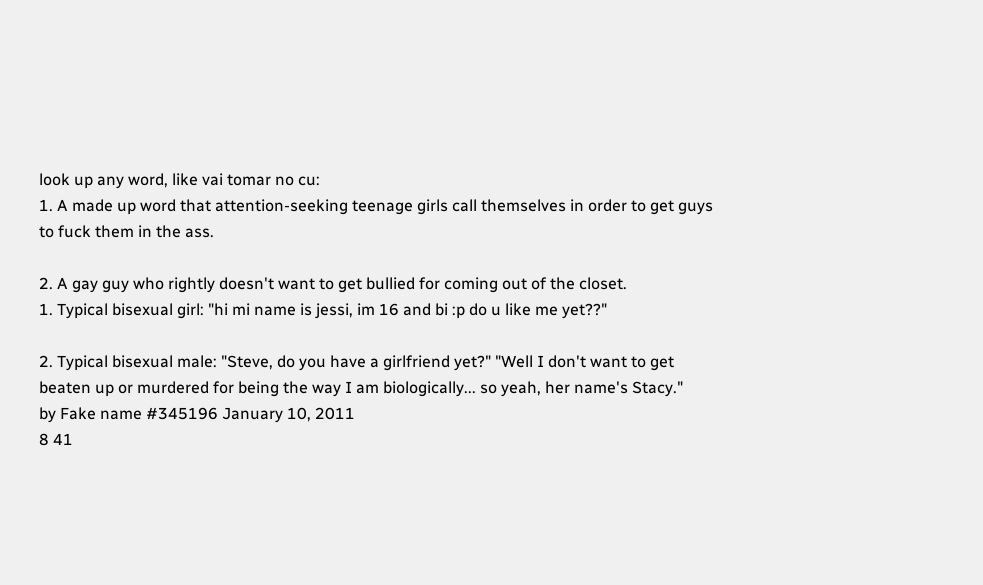look up any word, like vai tomar no cu:
1. A made up word that attention-seeking teenage girls call themselves in order to get guys to fuck them in the ass.

2. A gay guy who rightly doesn't want to get bullied for coming out of the closet.
1. Typical bisexual girl: "hi mi name is jessi, im 16 and bi :p do u like me yet??"

2. Typical bisexual male: "Steve, do you have a girlfriend yet?" "Well I don't want to get beaten up or murdered for being the way I am biologically... so yeah, her name's Stacy."
by Fake name #345196 January 10, 2011
8 41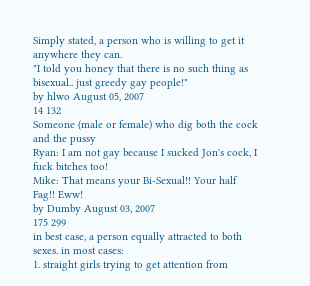Simply stated, a person who is willing to get it anywhere they can.
"I told you honey that there is no such thing as bisexual.. just greedy gay people!"
by hlwo August 05, 2007
14 132
Someone (male or female) who dig both the cock and the pussy
Ryan: I am not gay because I sucked Jon's cock, I fuck bitches too!
Mike: That means your Bi-Sexual!! Your half Fag!! Eww!
by Dumby August 03, 2007
175 299
in best case, a person equally attracted to both sexes. in most cases:
1. straight girls trying to get attention from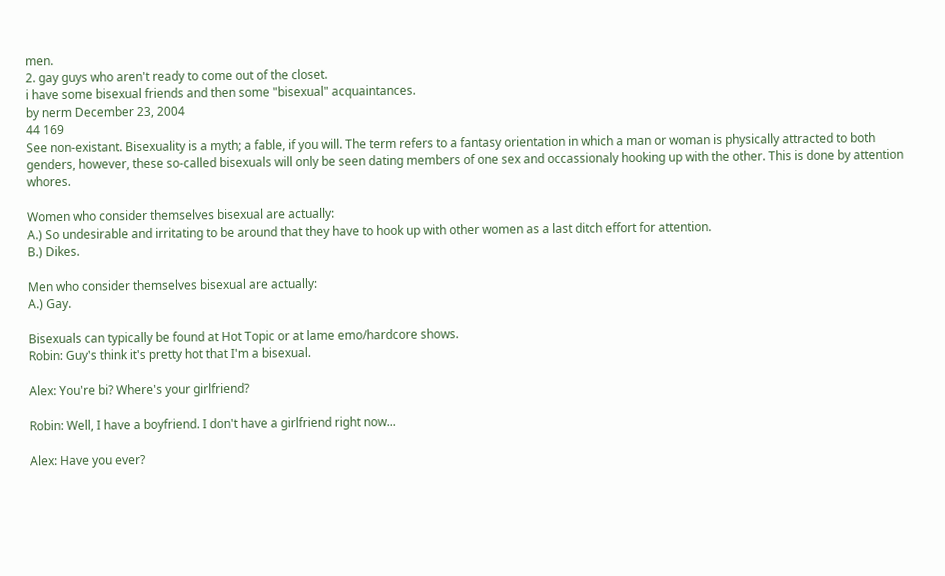men.
2. gay guys who aren't ready to come out of the closet.
i have some bisexual friends and then some "bisexual" acquaintances.
by nerm December 23, 2004
44 169
See non-existant. Bisexuality is a myth; a fable, if you will. The term refers to a fantasy orientation in which a man or woman is physically attracted to both genders, however, these so-called bisexuals will only be seen dating members of one sex and occassionaly hooking up with the other. This is done by attention whores.

Women who consider themselves bisexual are actually:
A.) So undesirable and irritating to be around that they have to hook up with other women as a last ditch effort for attention.
B.) Dikes.

Men who consider themselves bisexual are actually:
A.) Gay.

Bisexuals can typically be found at Hot Topic or at lame emo/hardcore shows.
Robin: Guy's think it's pretty hot that I'm a bisexual.

Alex: You're bi? Where's your girlfriend?

Robin: Well, I have a boyfriend. I don't have a girlfriend right now...

Alex: Have you ever?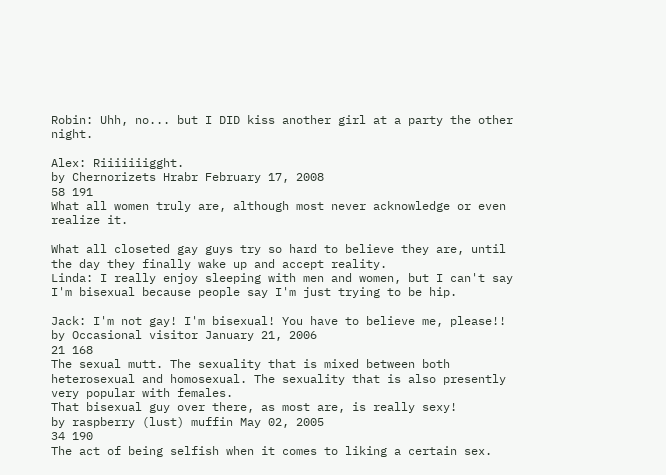Robin: Uhh, no... but I DID kiss another girl at a party the other night.

Alex: Riiiiiiigght.
by Chernorizets Hrabr February 17, 2008
58 191
What all women truly are, although most never acknowledge or even realize it.

What all closeted gay guys try so hard to believe they are, until the day they finally wake up and accept reality.
Linda: I really enjoy sleeping with men and women, but I can't say I'm bisexual because people say I'm just trying to be hip.

Jack: I'm not gay! I'm bisexual! You have to believe me, please!!
by Occasional visitor January 21, 2006
21 168
The sexual mutt. The sexuality that is mixed between both heterosexual and homosexual. The sexuality that is also presently very popular with females.
That bisexual guy over there, as most are, is really sexy!
by raspberry (lust) muffin May 02, 2005
34 190
The act of being selfish when it comes to liking a certain sex.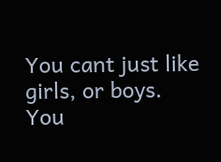You cant just like girls, or boys. You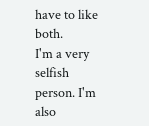have to like both.
I'm a very selfish person. I'm also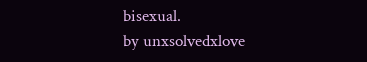bisexual.
by unxsolvedxlove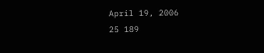April 19, 2006
25 189